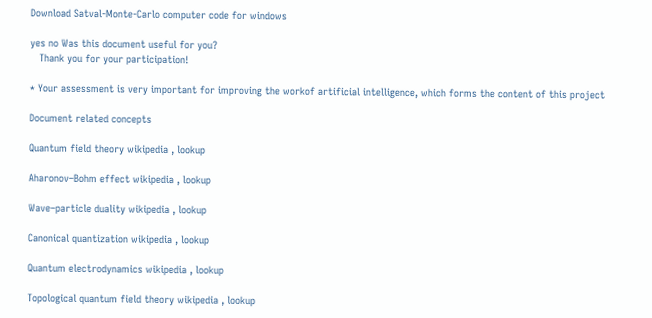Download Satval-Monte-Carlo computer code for windows

yes no Was this document useful for you?
   Thank you for your participation!

* Your assessment is very important for improving the workof artificial intelligence, which forms the content of this project

Document related concepts

Quantum field theory wikipedia , lookup

Aharonov–Bohm effect wikipedia , lookup

Wave–particle duality wikipedia , lookup

Canonical quantization wikipedia , lookup

Quantum electrodynamics wikipedia , lookup

Topological quantum field theory wikipedia , lookup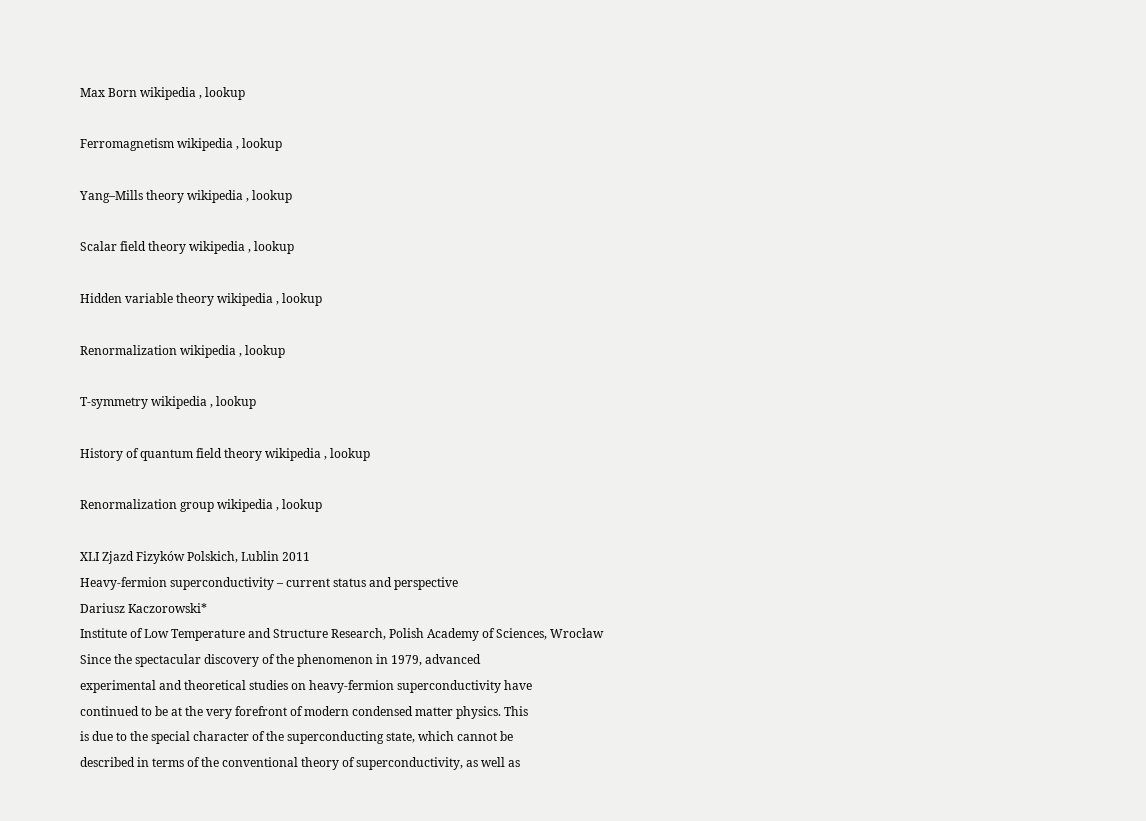Max Born wikipedia , lookup

Ferromagnetism wikipedia , lookup

Yang–Mills theory wikipedia , lookup

Scalar field theory wikipedia , lookup

Hidden variable theory wikipedia , lookup

Renormalization wikipedia , lookup

T-symmetry wikipedia , lookup

History of quantum field theory wikipedia , lookup

Renormalization group wikipedia , lookup

XLI Zjazd Fizyków Polskich, Lublin 2011
Heavy-fermion superconductivity – current status and perspective
Dariusz Kaczorowski*
Institute of Low Temperature and Structure Research, Polish Academy of Sciences, Wrocław
Since the spectacular discovery of the phenomenon in 1979, advanced
experimental and theoretical studies on heavy-fermion superconductivity have
continued to be at the very forefront of modern condensed matter physics. This
is due to the special character of the superconducting state, which cannot be
described in terms of the conventional theory of superconductivity, as well as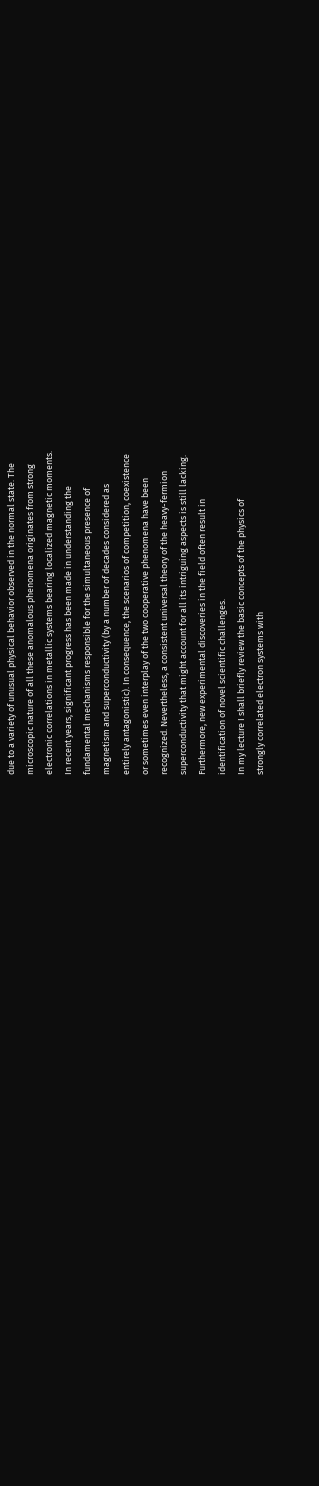due to a variety of unusual physical behavior observed in the normal state. The
microscopic nature of all these anomalous phenomena originates from strong
electronic correlations in metallic systems bearing localized magnetic moments.
In recent years, significant progress has been made in understanding the
fundamental mechanisms responsible for the simultaneous presence of
magnetism and superconductivity (by a number of decades considered as
entirely antagonistic). In consequence, the scenarios of competition, coexistence
or sometimes even interplay of the two cooperative phenomena have been
recognized. Nevertheless, a consistent universal theory of the heavy-fermion
superconductivity that might account for all its intriguing aspects is still lacking.
Furthermore, new experimental discoveries in the field often result in
identification of novel scientific challenges.
In my lecture I shall briefly review the basic concepts of the physics of
strongly correlated electron systems with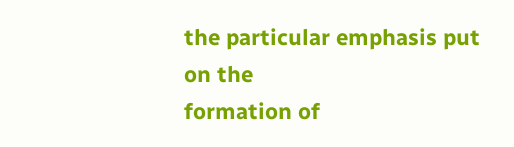the particular emphasis put on the
formation of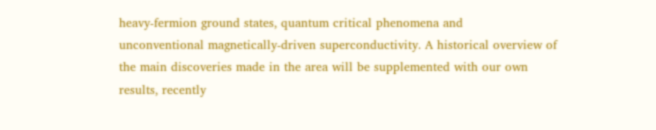heavy-fermion ground states, quantum critical phenomena and
unconventional magnetically-driven superconductivity. A historical overview of
the main discoveries made in the area will be supplemented with our own
results, recently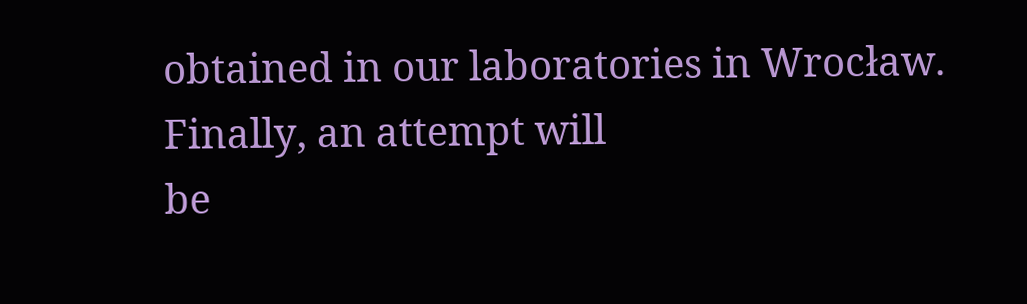obtained in our laboratories in Wrocław. Finally, an attempt will
be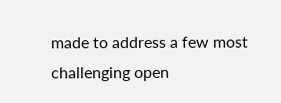made to address a few most challenging open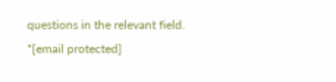questions in the relevant field.
*[email protected]